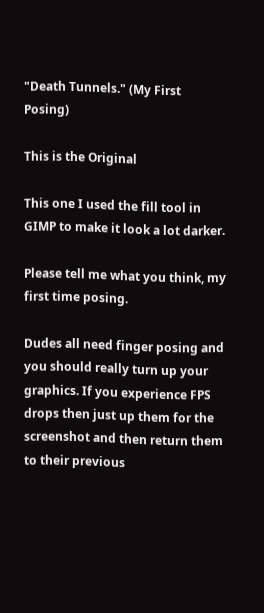"Death Tunnels." (My First Posing)

This is the Original

This one I used the fill tool in GIMP to make it look a lot darker.

Please tell me what you think, my first time posing.

Dudes all need finger posing and you should really turn up your graphics. If you experience FPS drops then just up them for the screenshot and then return them to their previous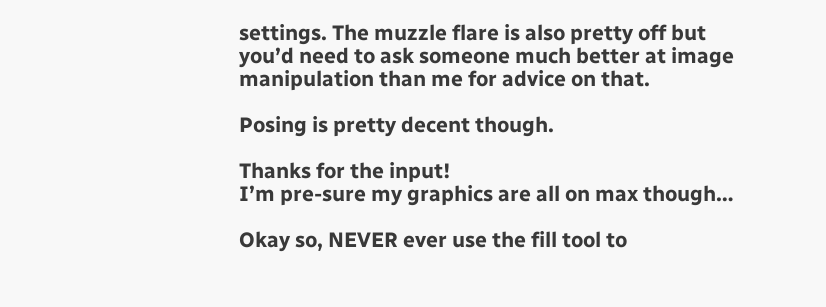settings. The muzzle flare is also pretty off but you’d need to ask someone much better at image manipulation than me for advice on that.

Posing is pretty decent though.

Thanks for the input!
I’m pre-sure my graphics are all on max though…

Okay so, NEVER ever use the fill tool to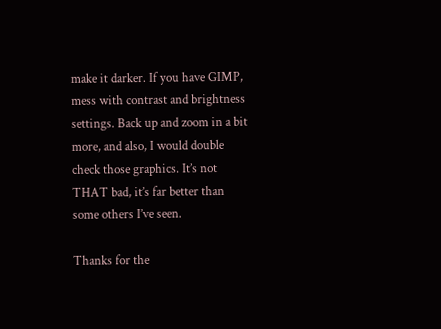make it darker. If you have GIMP, mess with contrast and brightness settings. Back up and zoom in a bit more, and also, I would double check those graphics. It’s not THAT bad, it’s far better than some others I’ve seen.

Thanks for the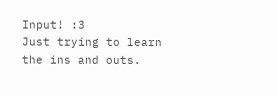Input! :3
Just trying to learn the ins and outs.